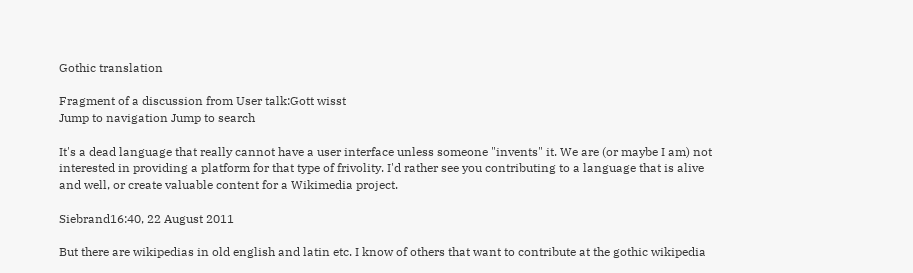Gothic translation

Fragment of a discussion from User talk:Gott wisst
Jump to navigation Jump to search

It's a dead language that really cannot have a user interface unless someone "invents" it. We are (or maybe I am) not interested in providing a platform for that type of frivolity. I'd rather see you contributing to a language that is alive and well, or create valuable content for a Wikimedia project.

Siebrand16:40, 22 August 2011

But there are wikipedias in old english and latin etc. I know of others that want to contribute at the gothic wikipedia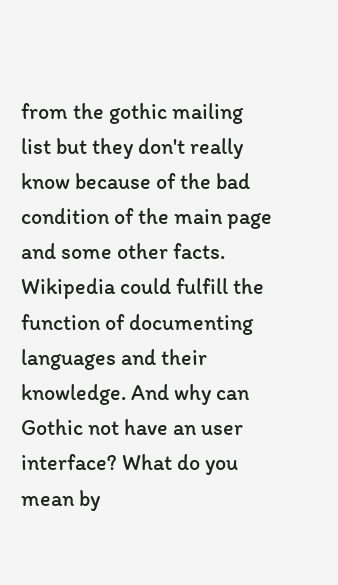from the gothic mailing list but they don't really know because of the bad condition of the main page and some other facts. Wikipedia could fulfill the function of documenting languages and their knowledge. And why can Gothic not have an user interface? What do you mean by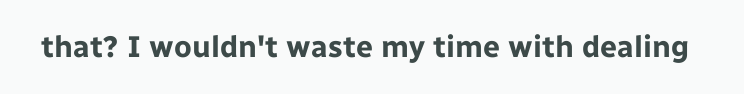that? I wouldn't waste my time with dealing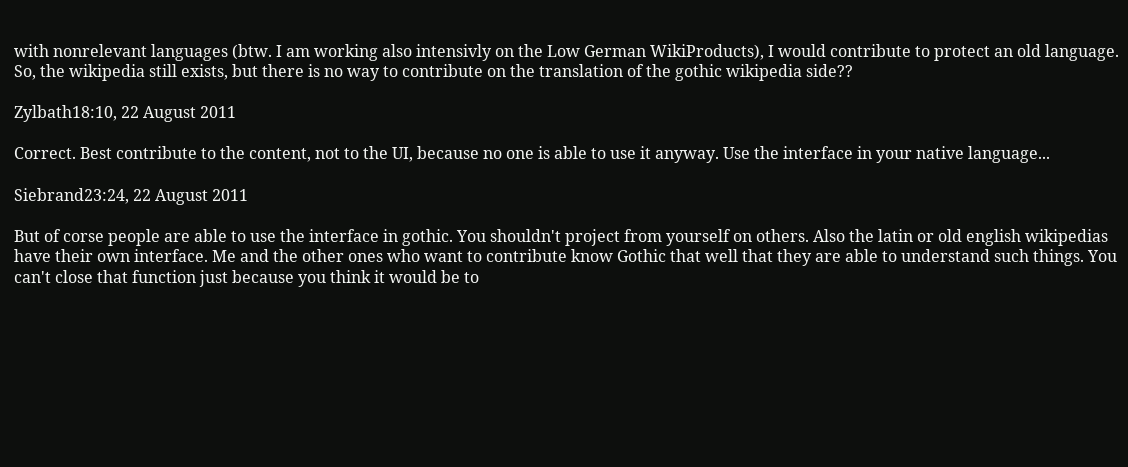with nonrelevant languages (btw. I am working also intensivly on the Low German WikiProducts), I would contribute to protect an old language. So, the wikipedia still exists, but there is no way to contribute on the translation of the gothic wikipedia side??

Zylbath18:10, 22 August 2011

Correct. Best contribute to the content, not to the UI, because no one is able to use it anyway. Use the interface in your native language...

Siebrand23:24, 22 August 2011

But of corse people are able to use the interface in gothic. You shouldn't project from yourself on others. Also the latin or old english wikipedias have their own interface. Me and the other ones who want to contribute know Gothic that well that they are able to understand such things. You can't close that function just because you think it would be to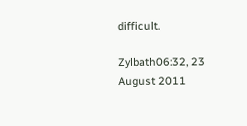difficult.

Zylbath06:32, 23 August 2011